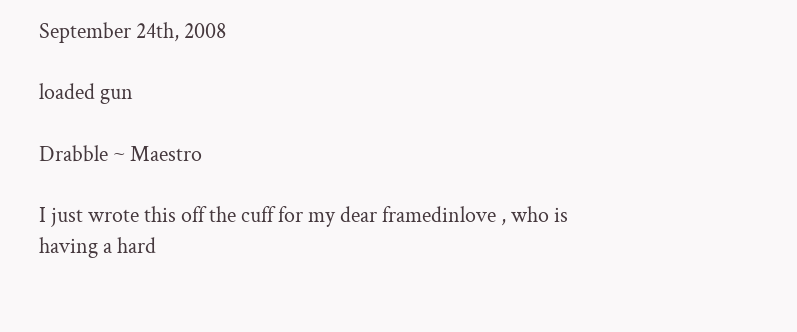September 24th, 2008

loaded gun

Drabble ~ Maestro

I just wrote this off the cuff for my dear framedinlove , who is having a hard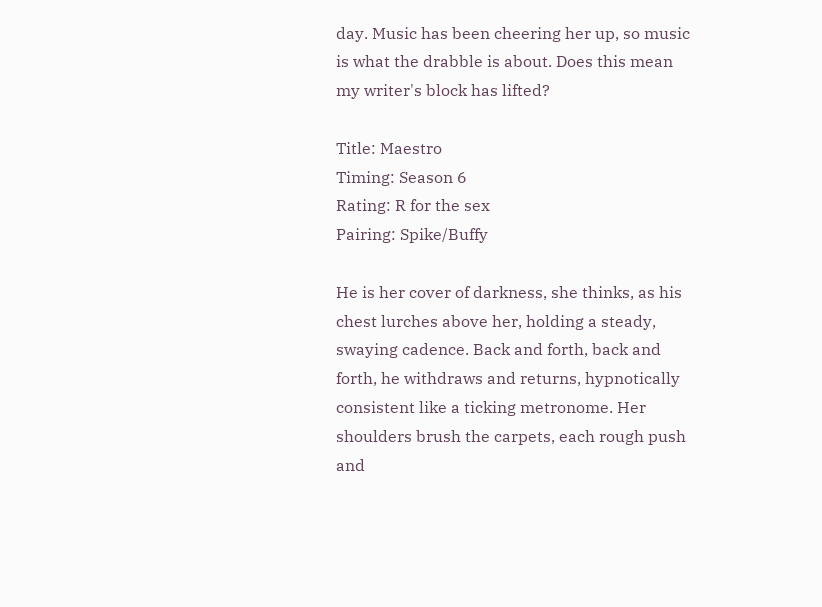day. Music has been cheering her up, so music is what the drabble is about. Does this mean my writer's block has lifted?

Title: Maestro
Timing: Season 6
Rating: R for the sex
Pairing: Spike/Buffy

He is her cover of darkness, she thinks, as his chest lurches above her, holding a steady, swaying cadence. Back and forth, back and forth, he withdraws and returns, hypnotically consistent like a ticking metronome. Her shoulders brush the carpets, each rough push and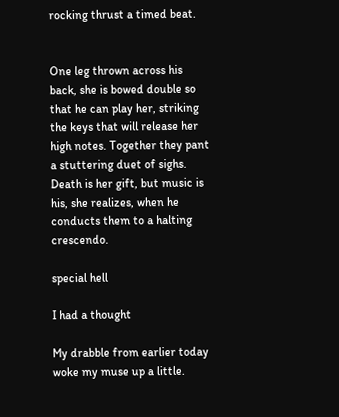rocking thrust a timed beat.


One leg thrown across his back, she is bowed double so that he can play her, striking the keys that will release her high notes. Together they pant a stuttering duet of sighs. Death is her gift, but music is his, she realizes, when he conducts them to a halting crescendo.

special hell

I had a thought

My drabble from earlier today woke my muse up a little.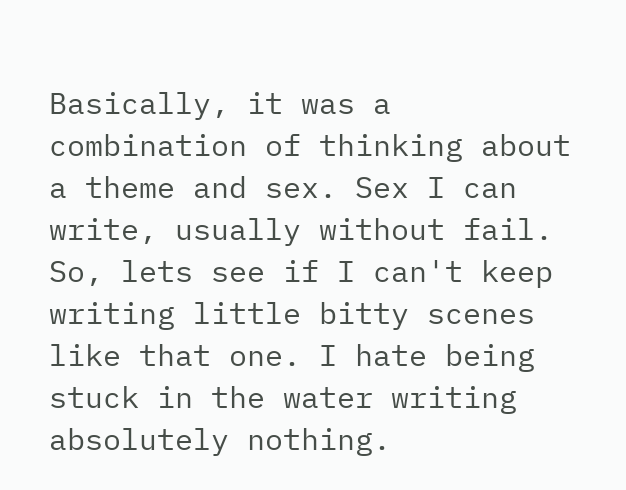Basically, it was a combination of thinking about a theme and sex. Sex I can write, usually without fail. So, lets see if I can't keep writing little bitty scenes like that one. I hate being stuck in the water writing absolutely nothing.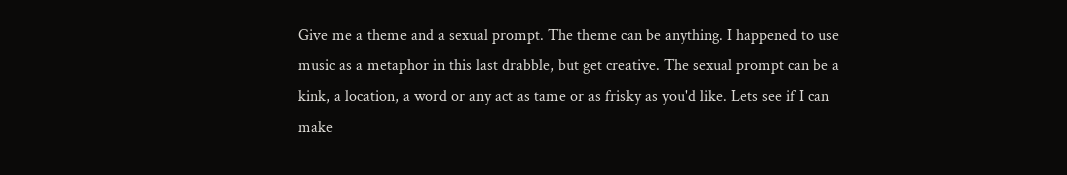Give me a theme and a sexual prompt. The theme can be anything. I happened to use music as a metaphor in this last drabble, but get creative. The sexual prompt can be a kink, a location, a word or any act as tame or as frisky as you'd like. Lets see if I can make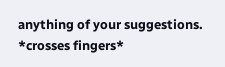anything of your suggestions. *crosses fingers*